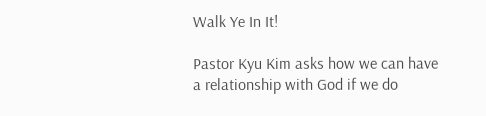Walk Ye In It!

Pastor Kyu Kim asks how we can have a relationship with God if we do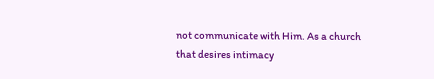not communicate with Him. As a church that desires intimacy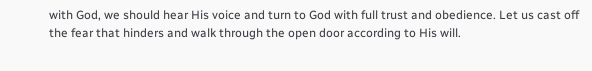with God, we should hear His voice and turn to God with full trust and obedience. Let us cast off the fear that hinders and walk through the open door according to His will.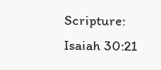Scripture: Isaiah 30:21